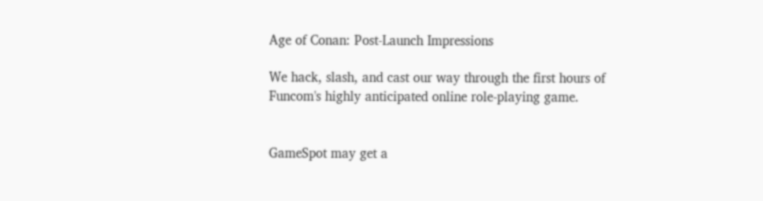Age of Conan: Post-Launch Impressions

We hack, slash, and cast our way through the first hours of Funcom's highly anticipated online role-playing game.


GameSpot may get a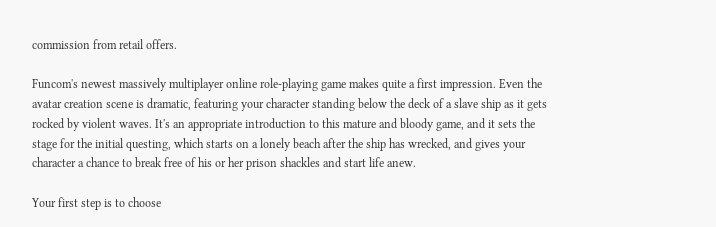commission from retail offers.

Funcom's newest massively multiplayer online role-playing game makes quite a first impression. Even the avatar creation scene is dramatic, featuring your character standing below the deck of a slave ship as it gets rocked by violent waves. It's an appropriate introduction to this mature and bloody game, and it sets the stage for the initial questing, which starts on a lonely beach after the ship has wrecked, and gives your character a chance to break free of his or her prison shackles and start life anew.

Your first step is to choose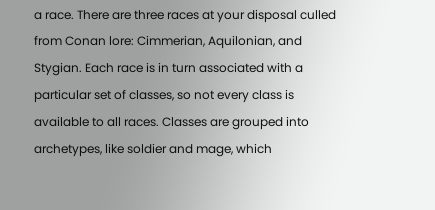a race. There are three races at your disposal culled from Conan lore: Cimmerian, Aquilonian, and Stygian. Each race is in turn associated with a particular set of classes, so not every class is available to all races. Classes are grouped into archetypes, like soldier and mage, which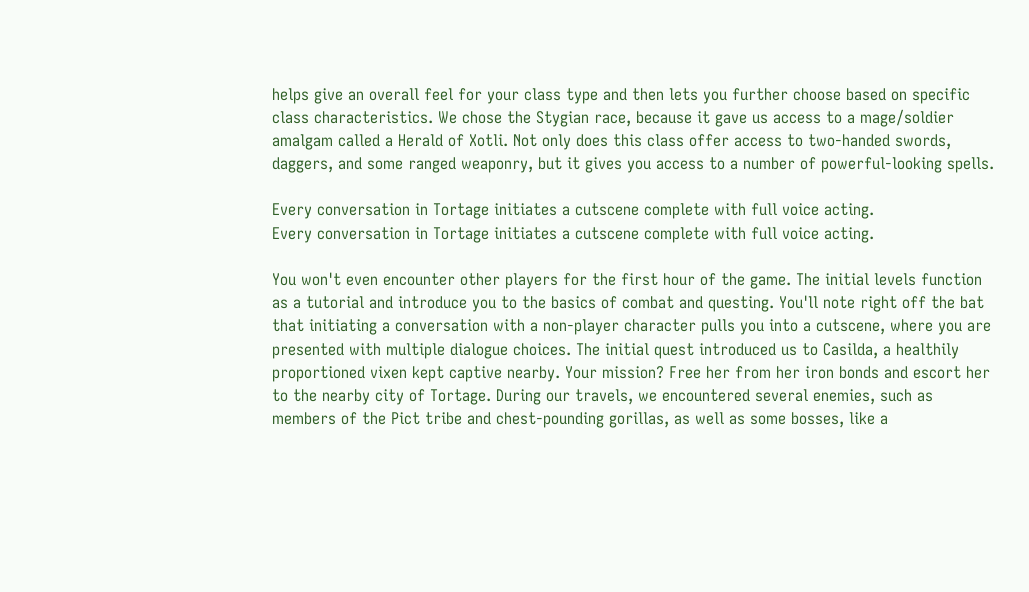helps give an overall feel for your class type and then lets you further choose based on specific class characteristics. We chose the Stygian race, because it gave us access to a mage/soldier amalgam called a Herald of Xotli. Not only does this class offer access to two-handed swords, daggers, and some ranged weaponry, but it gives you access to a number of powerful-looking spells.

Every conversation in Tortage initiates a cutscene complete with full voice acting.
Every conversation in Tortage initiates a cutscene complete with full voice acting.

You won't even encounter other players for the first hour of the game. The initial levels function as a tutorial and introduce you to the basics of combat and questing. You'll note right off the bat that initiating a conversation with a non-player character pulls you into a cutscene, where you are presented with multiple dialogue choices. The initial quest introduced us to Casilda, a healthily proportioned vixen kept captive nearby. Your mission? Free her from her iron bonds and escort her to the nearby city of Tortage. During our travels, we encountered several enemies, such as members of the Pict tribe and chest-pounding gorillas, as well as some bosses, like a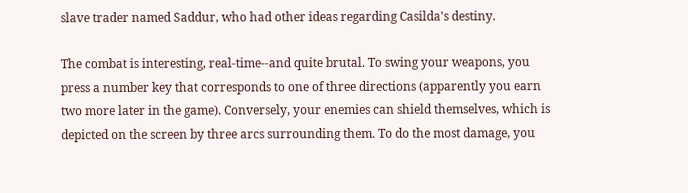slave trader named Saddur, who had other ideas regarding Casilda's destiny.

The combat is interesting, real-time--and quite brutal. To swing your weapons, you press a number key that corresponds to one of three directions (apparently you earn two more later in the game). Conversely, your enemies can shield themselves, which is depicted on the screen by three arcs surrounding them. To do the most damage, you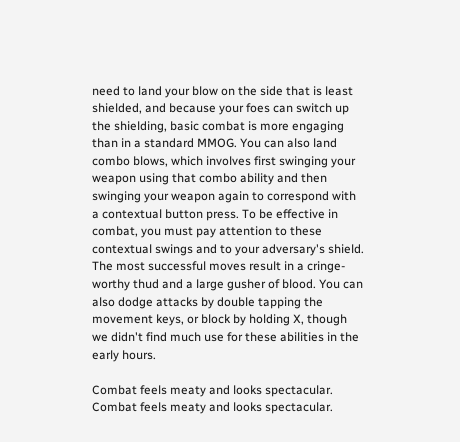need to land your blow on the side that is least shielded, and because your foes can switch up the shielding, basic combat is more engaging than in a standard MMOG. You can also land combo blows, which involves first swinging your weapon using that combo ability and then swinging your weapon again to correspond with a contextual button press. To be effective in combat, you must pay attention to these contextual swings and to your adversary's shield. The most successful moves result in a cringe-worthy thud and a large gusher of blood. You can also dodge attacks by double tapping the movement keys, or block by holding X, though we didn't find much use for these abilities in the early hours.

Combat feels meaty and looks spectacular.
Combat feels meaty and looks spectacular.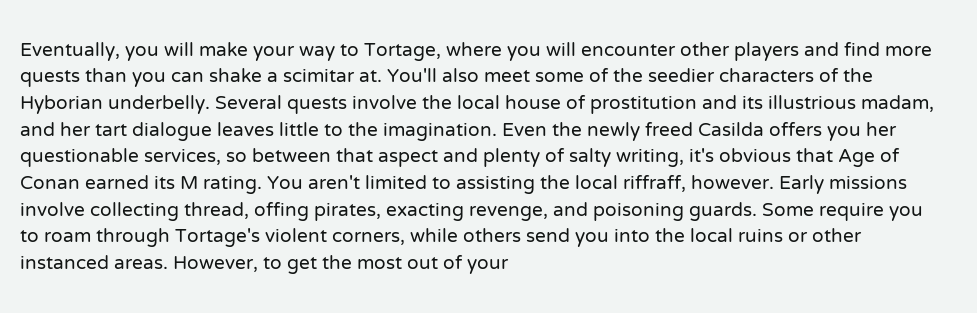Eventually, you will make your way to Tortage, where you will encounter other players and find more quests than you can shake a scimitar at. You'll also meet some of the seedier characters of the Hyborian underbelly. Several quests involve the local house of prostitution and its illustrious madam, and her tart dialogue leaves little to the imagination. Even the newly freed Casilda offers you her questionable services, so between that aspect and plenty of salty writing, it's obvious that Age of Conan earned its M rating. You aren't limited to assisting the local riffraff, however. Early missions involve collecting thread, offing pirates, exacting revenge, and poisoning guards. Some require you to roam through Tortage's violent corners, while others send you into the local ruins or other instanced areas. However, to get the most out of your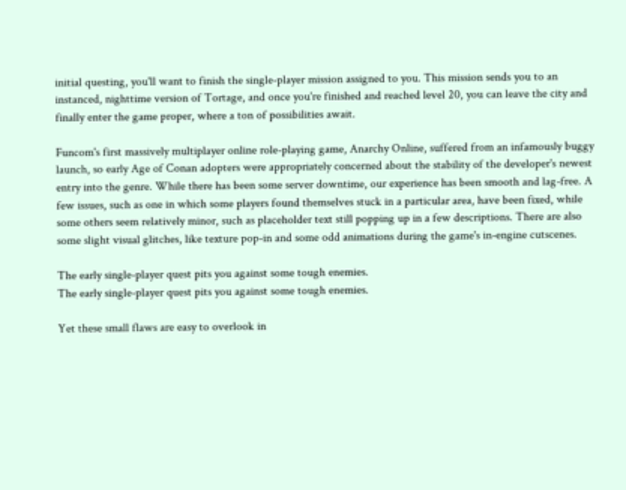initial questing, you'll want to finish the single-player mission assigned to you. This mission sends you to an instanced, nighttime version of Tortage, and once you're finished and reached level 20, you can leave the city and finally enter the game proper, where a ton of possibilities await.

Funcom's first massively multiplayer online role-playing game, Anarchy Online, suffered from an infamously buggy launch, so early Age of Conan adopters were appropriately concerned about the stability of the developer's newest entry into the genre. While there has been some server downtime, our experience has been smooth and lag-free. A few issues, such as one in which some players found themselves stuck in a particular area, have been fixed, while some others seem relatively minor, such as placeholder text still popping up in a few descriptions. There are also some slight visual glitches, like texture pop-in and some odd animations during the game's in-engine cutscenes.

The early single-player quest pits you against some tough enemies.
The early single-player quest pits you against some tough enemies.

Yet these small flaws are easy to overlook in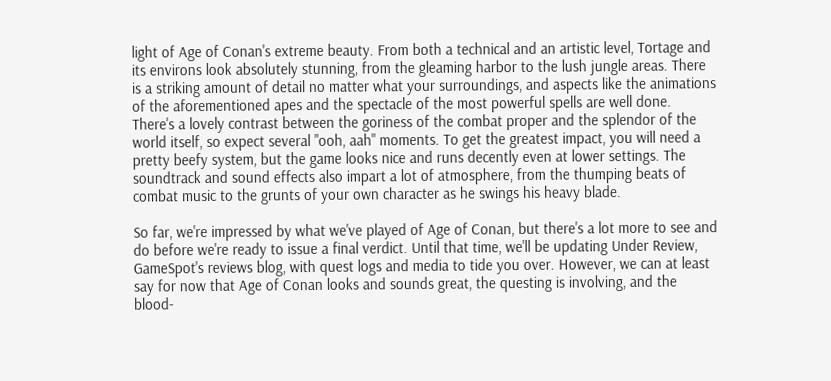light of Age of Conan's extreme beauty. From both a technical and an artistic level, Tortage and its environs look absolutely stunning, from the gleaming harbor to the lush jungle areas. There is a striking amount of detail no matter what your surroundings, and aspects like the animations of the aforementioned apes and the spectacle of the most powerful spells are well done. There's a lovely contrast between the goriness of the combat proper and the splendor of the world itself, so expect several "ooh, aah" moments. To get the greatest impact, you will need a pretty beefy system, but the game looks nice and runs decently even at lower settings. The soundtrack and sound effects also impart a lot of atmosphere, from the thumping beats of combat music to the grunts of your own character as he swings his heavy blade.

So far, we're impressed by what we've played of Age of Conan, but there's a lot more to see and do before we're ready to issue a final verdict. Until that time, we'll be updating Under Review, GameSpot's reviews blog, with quest logs and media to tide you over. However, we can at least say for now that Age of Conan looks and sounds great, the questing is involving, and the blood-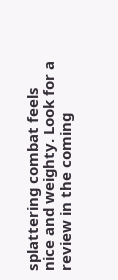splattering combat feels nice and weighty. Look for a review in the coming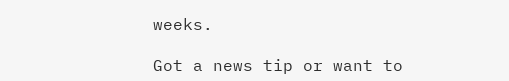weeks.

Got a news tip or want to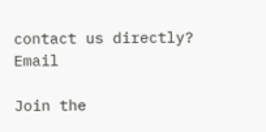contact us directly? Email

Join the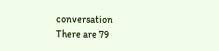conversation
There are 79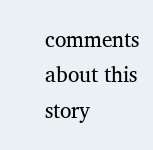comments about this story